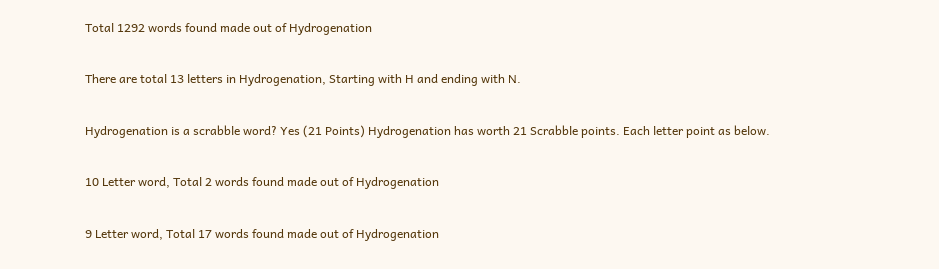Total 1292 words found made out of Hydrogenation

There are total 13 letters in Hydrogenation, Starting with H and ending with N.

Hydrogenation is a scrabble word? Yes (21 Points) Hydrogenation has worth 21 Scrabble points. Each letter point as below.

10 Letter word, Total 2 words found made out of Hydrogenation

9 Letter word, Total 17 words found made out of Hydrogenation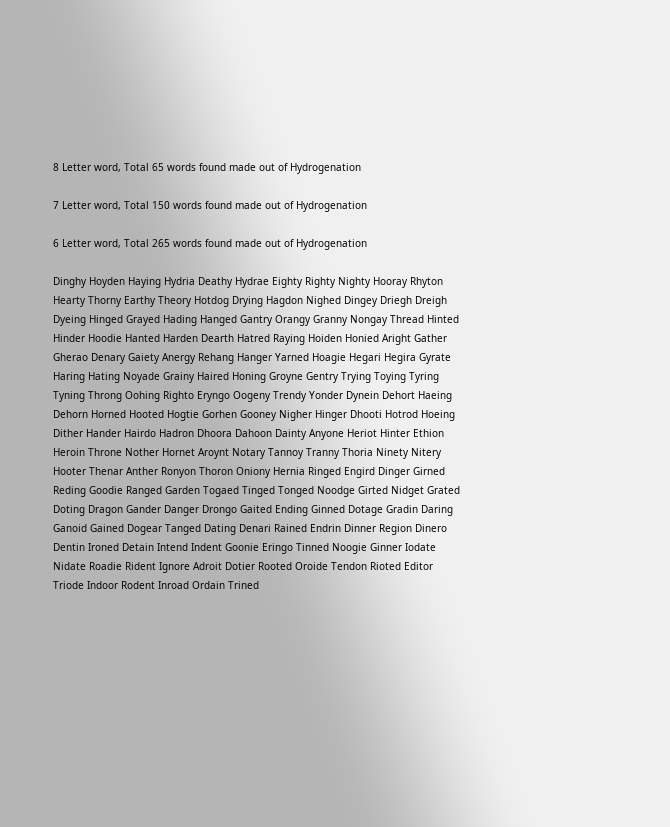8 Letter word, Total 65 words found made out of Hydrogenation

7 Letter word, Total 150 words found made out of Hydrogenation

6 Letter word, Total 265 words found made out of Hydrogenation

Dinghy Hoyden Haying Hydria Deathy Hydrae Eighty Righty Nighty Hooray Rhyton Hearty Thorny Earthy Theory Hotdog Drying Hagdon Nighed Dingey Driegh Dreigh Dyeing Hinged Grayed Hading Hanged Gantry Orangy Granny Nongay Thread Hinted Hinder Hoodie Hanted Harden Dearth Hatred Raying Hoiden Honied Aright Gather Gherao Denary Gaiety Anergy Rehang Hanger Yarned Hoagie Hegari Hegira Gyrate Haring Hating Noyade Grainy Haired Honing Groyne Gentry Trying Toying Tyring Tyning Throng Oohing Righto Eryngo Oogeny Trendy Yonder Dynein Dehort Haeing Dehorn Horned Hooted Hogtie Gorhen Gooney Nigher Hinger Dhooti Hotrod Hoeing Dither Hander Hairdo Hadron Dhoora Dahoon Dainty Anyone Heriot Hinter Ethion Heroin Throne Nother Hornet Aroynt Notary Tannoy Tranny Thoria Ninety Nitery Hooter Thenar Anther Ronyon Thoron Oniony Hernia Ringed Engird Dinger Girned Reding Goodie Ranged Garden Togaed Tinged Tonged Noodge Girted Nidget Grated Doting Dragon Gander Danger Drongo Gaited Ending Ginned Dotage Gradin Daring Ganoid Gained Dogear Tanged Dating Denari Rained Endrin Dinner Region Dinero Dentin Ironed Detain Intend Indent Goonie Eringo Tinned Noogie Ginner Iodate Nidate Roadie Rident Ignore Adroit Dotier Rooted Oroide Tendon Rioted Editor Triode Indoor Rodent Inroad Ordain Trined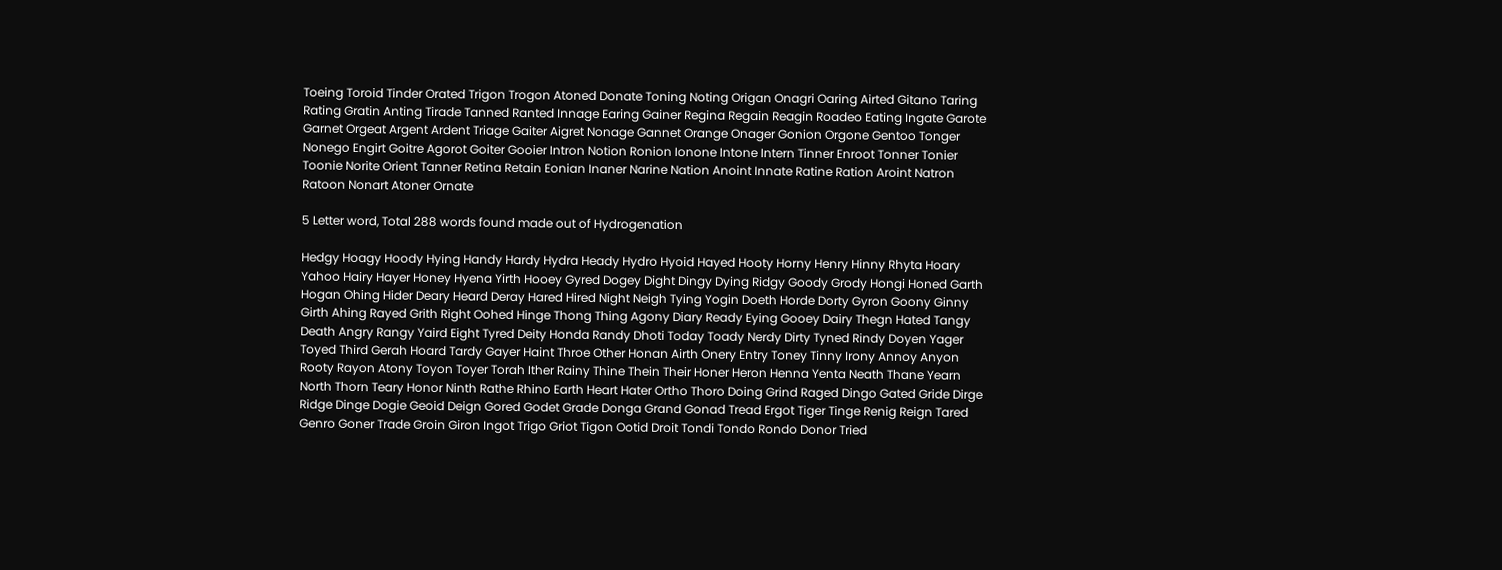Toeing Toroid Tinder Orated Trigon Trogon Atoned Donate Toning Noting Origan Onagri Oaring Airted Gitano Taring Rating Gratin Anting Tirade Tanned Ranted Innage Earing Gainer Regina Regain Reagin Roadeo Eating Ingate Garote Garnet Orgeat Argent Ardent Triage Gaiter Aigret Nonage Gannet Orange Onager Gonion Orgone Gentoo Tonger Nonego Engirt Goitre Agorot Goiter Gooier Intron Notion Ronion Ionone Intone Intern Tinner Enroot Tonner Tonier Toonie Norite Orient Tanner Retina Retain Eonian Inaner Narine Nation Anoint Innate Ratine Ration Aroint Natron Ratoon Nonart Atoner Ornate

5 Letter word, Total 288 words found made out of Hydrogenation

Hedgy Hoagy Hoody Hying Handy Hardy Hydra Heady Hydro Hyoid Hayed Hooty Horny Henry Hinny Rhyta Hoary Yahoo Hairy Hayer Honey Hyena Yirth Hooey Gyred Dogey Dight Dingy Dying Ridgy Goody Grody Hongi Honed Garth Hogan Ohing Hider Deary Heard Deray Hared Hired Night Neigh Tying Yogin Doeth Horde Dorty Gyron Goony Ginny Girth Ahing Rayed Grith Right Oohed Hinge Thong Thing Agony Diary Ready Eying Gooey Dairy Thegn Hated Tangy Death Angry Rangy Yaird Eight Tyred Deity Honda Randy Dhoti Today Toady Nerdy Dirty Tyned Rindy Doyen Yager Toyed Third Gerah Hoard Tardy Gayer Haint Throe Other Honan Airth Onery Entry Toney Tinny Irony Annoy Anyon Rooty Rayon Atony Toyon Toyer Torah Ither Rainy Thine Thein Their Honer Heron Henna Yenta Neath Thane Yearn North Thorn Teary Honor Ninth Rathe Rhino Earth Heart Hater Ortho Thoro Doing Grind Raged Dingo Gated Gride Dirge Ridge Dinge Dogie Geoid Deign Gored Godet Grade Donga Grand Gonad Tread Ergot Tiger Tinge Renig Reign Tared Genro Goner Trade Groin Giron Ingot Trigo Griot Tigon Ootid Droit Tondi Tondo Rondo Donor Tried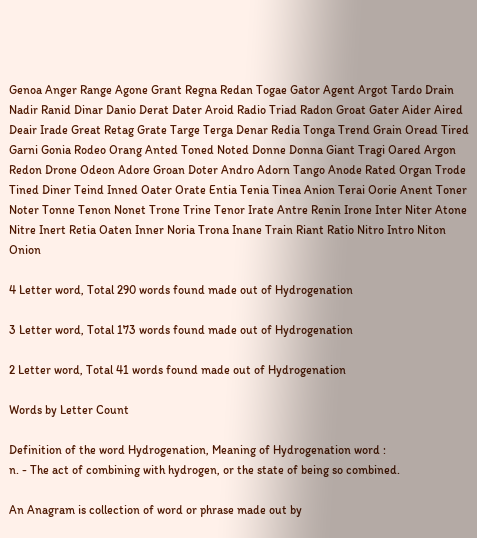Genoa Anger Range Agone Grant Regna Redan Togae Gator Agent Argot Tardo Drain Nadir Ranid Dinar Danio Derat Dater Aroid Radio Triad Radon Groat Gater Aider Aired Deair Irade Great Retag Grate Targe Terga Denar Redia Tonga Trend Grain Oread Tired Garni Gonia Rodeo Orang Anted Toned Noted Donne Donna Giant Tragi Oared Argon Redon Drone Odeon Adore Groan Doter Andro Adorn Tango Anode Rated Organ Trode Tined Diner Teind Inned Oater Orate Entia Tenia Tinea Anion Terai Oorie Anent Toner Noter Tonne Tenon Nonet Trone Trine Tenor Irate Antre Renin Irone Inter Niter Atone Nitre Inert Retia Oaten Inner Noria Trona Inane Train Riant Ratio Nitro Intro Niton Onion

4 Letter word, Total 290 words found made out of Hydrogenation

3 Letter word, Total 173 words found made out of Hydrogenation

2 Letter word, Total 41 words found made out of Hydrogenation

Words by Letter Count

Definition of the word Hydrogenation, Meaning of Hydrogenation word :
n. - The act of combining with hydrogen, or the state of being so combined.

An Anagram is collection of word or phrase made out by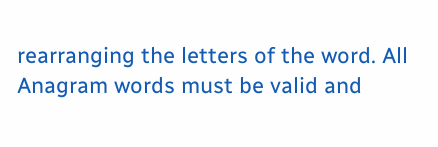rearranging the letters of the word. All Anagram words must be valid and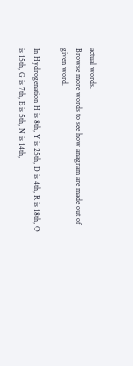actual words.
Browse more words to see how anagram are made out of given word.

In Hydrogenation H is 8th, Y is 25th, D is 4th, R is 18th, O is 15th, G is 7th, E is 5th, N is 14th,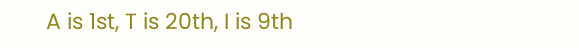A is 1st, T is 20th, I is 9th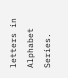letters in Alphabet Series.